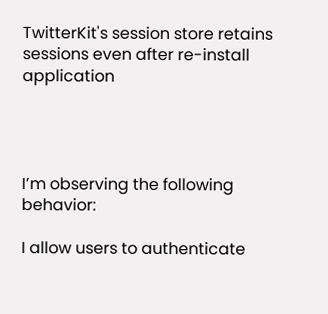TwitterKit's session store retains sessions even after re-install application




I’m observing the following behavior:

I allow users to authenticate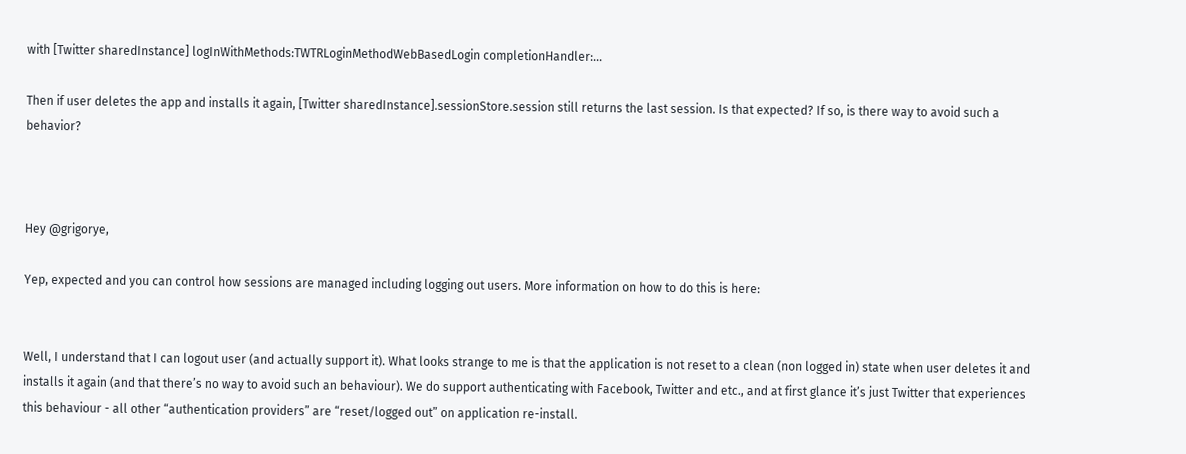with [Twitter sharedInstance] logInWithMethods:TWTRLoginMethodWebBasedLogin completionHandler:...

Then if user deletes the app and installs it again, [Twitter sharedInstance].sessionStore.session still returns the last session. Is that expected? If so, is there way to avoid such a behavior?



Hey @grigorye,

Yep, expected and you can control how sessions are managed including logging out users. More information on how to do this is here:


Well, I understand that I can logout user (and actually support it). What looks strange to me is that the application is not reset to a clean (non logged in) state when user deletes it and installs it again (and that there’s no way to avoid such an behaviour). We do support authenticating with Facebook, Twitter and etc., and at first glance it’s just Twitter that experiences this behaviour - all other “authentication providers” are “reset/logged out” on application re-install.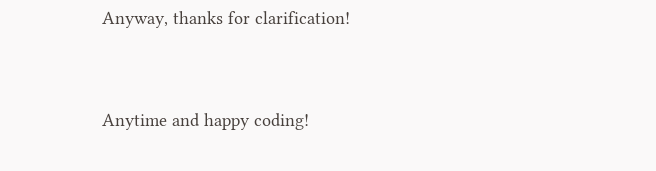Anyway, thanks for clarification!


Anytime and happy coding!